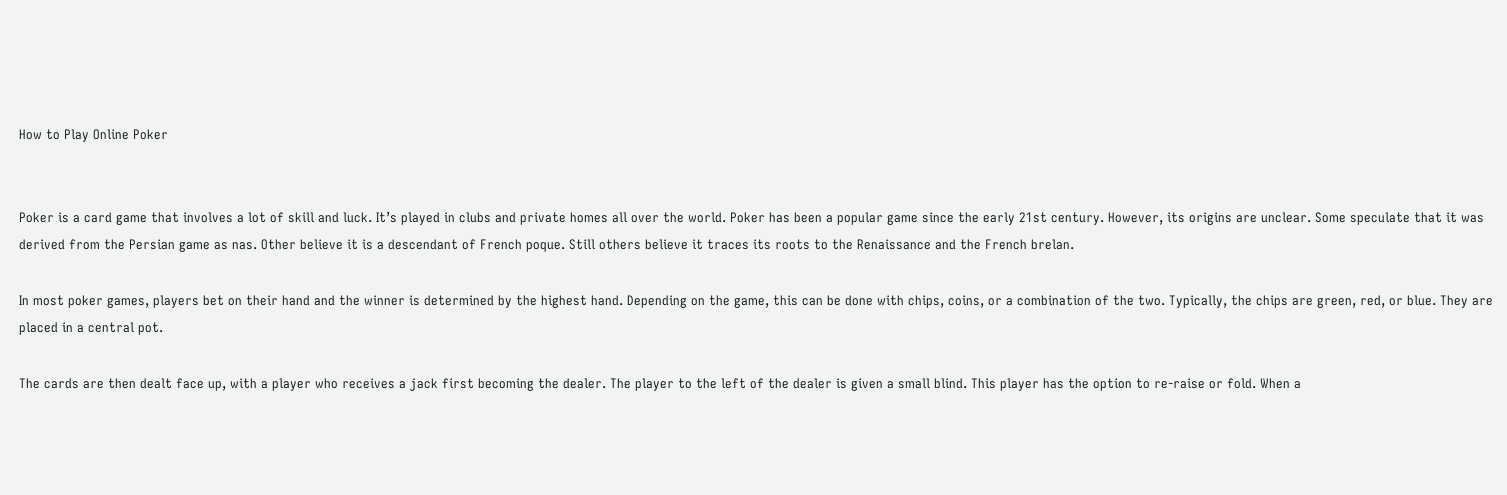How to Play Online Poker


Poker is a card game that involves a lot of skill and luck. It’s played in clubs and private homes all over the world. Poker has been a popular game since the early 21st century. However, its origins are unclear. Some speculate that it was derived from the Persian game as nas. Other believe it is a descendant of French poque. Still others believe it traces its roots to the Renaissance and the French brelan.

In most poker games, players bet on their hand and the winner is determined by the highest hand. Depending on the game, this can be done with chips, coins, or a combination of the two. Typically, the chips are green, red, or blue. They are placed in a central pot.

The cards are then dealt face up, with a player who receives a jack first becoming the dealer. The player to the left of the dealer is given a small blind. This player has the option to re-raise or fold. When a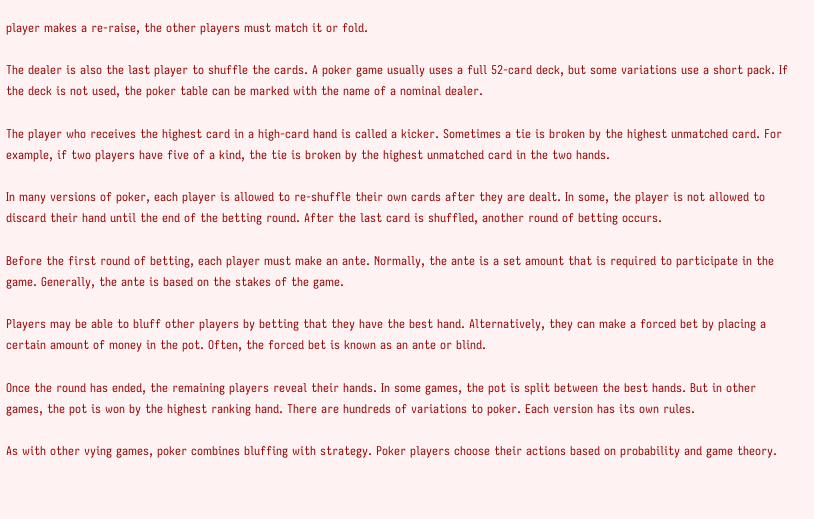player makes a re-raise, the other players must match it or fold.

The dealer is also the last player to shuffle the cards. A poker game usually uses a full 52-card deck, but some variations use a short pack. If the deck is not used, the poker table can be marked with the name of a nominal dealer.

The player who receives the highest card in a high-card hand is called a kicker. Sometimes a tie is broken by the highest unmatched card. For example, if two players have five of a kind, the tie is broken by the highest unmatched card in the two hands.

In many versions of poker, each player is allowed to re-shuffle their own cards after they are dealt. In some, the player is not allowed to discard their hand until the end of the betting round. After the last card is shuffled, another round of betting occurs.

Before the first round of betting, each player must make an ante. Normally, the ante is a set amount that is required to participate in the game. Generally, the ante is based on the stakes of the game.

Players may be able to bluff other players by betting that they have the best hand. Alternatively, they can make a forced bet by placing a certain amount of money in the pot. Often, the forced bet is known as an ante or blind.

Once the round has ended, the remaining players reveal their hands. In some games, the pot is split between the best hands. But in other games, the pot is won by the highest ranking hand. There are hundreds of variations to poker. Each version has its own rules.

As with other vying games, poker combines bluffing with strategy. Poker players choose their actions based on probability and game theory.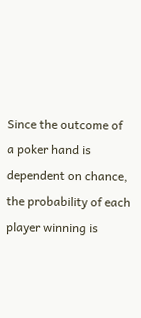Since the outcome of a poker hand is dependent on chance, the probability of each player winning is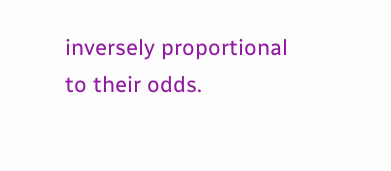inversely proportional to their odds.